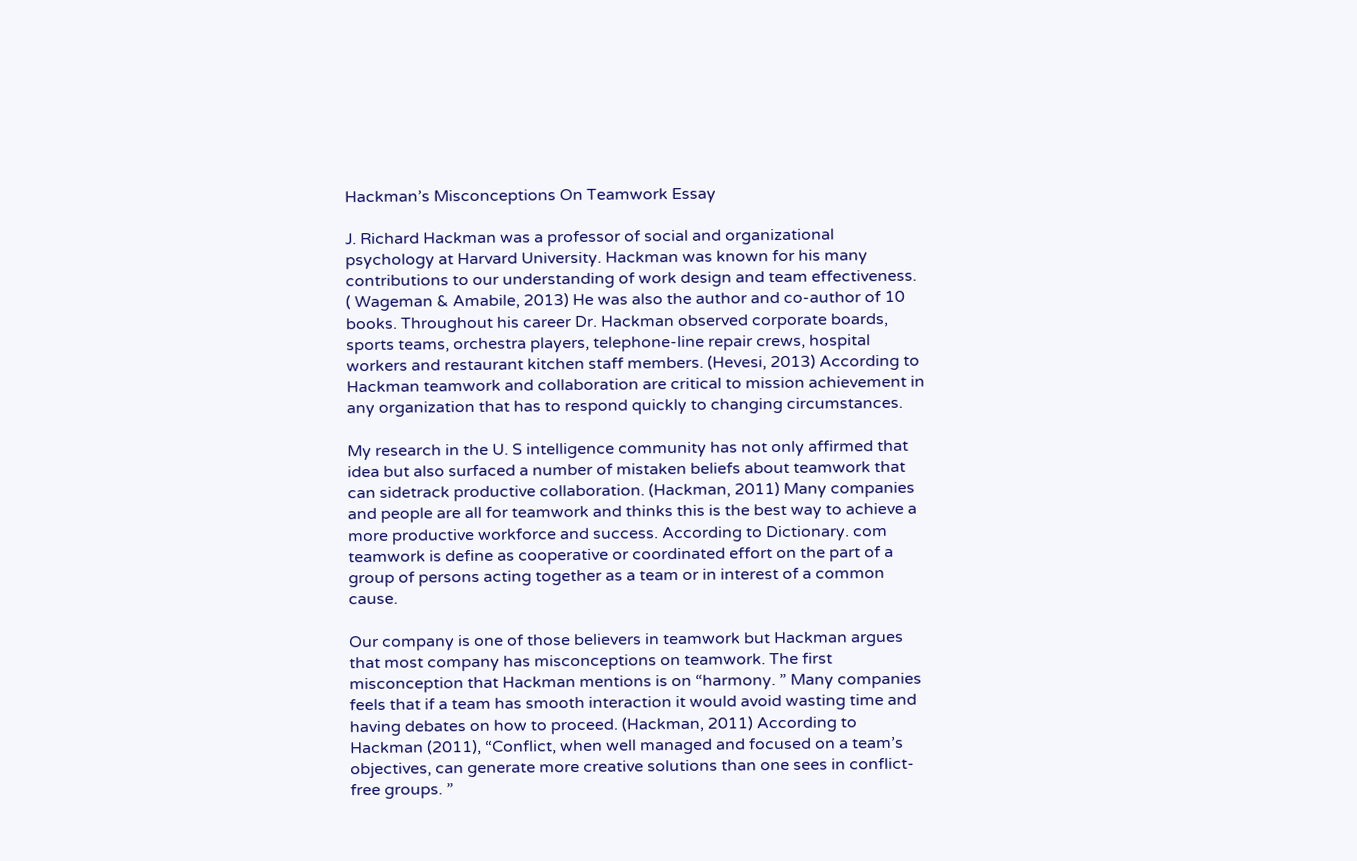Hackman’s Misconceptions On Teamwork Essay

J. Richard Hackman was a professor of social and organizational psychology at Harvard University. Hackman was known for his many contributions to our understanding of work design and team effectiveness. ( Wageman & Amabile, 2013) He was also the author and co-author of 10 books. Throughout his career Dr. Hackman observed corporate boards, sports teams, orchestra players, telephone-line repair crews, hospital workers and restaurant kitchen staff members. (Hevesi, 2013) According to Hackman teamwork and collaboration are critical to mission achievement in any organization that has to respond quickly to changing circumstances.

My research in the U. S intelligence community has not only affirmed that idea but also surfaced a number of mistaken beliefs about teamwork that can sidetrack productive collaboration. (Hackman, 2011) Many companies and people are all for teamwork and thinks this is the best way to achieve a more productive workforce and success. According to Dictionary. com teamwork is define as cooperative or coordinated effort on the part of a group of persons acting together as a team or in interest of a common cause.

Our company is one of those believers in teamwork but Hackman argues that most company has misconceptions on teamwork. The first misconception that Hackman mentions is on “harmony. ” Many companies feels that if a team has smooth interaction it would avoid wasting time and having debates on how to proceed. (Hackman, 2011) According to Hackman (2011), “Conflict, when well managed and focused on a team’s objectives, can generate more creative solutions than one sees in conflict-free groups. ”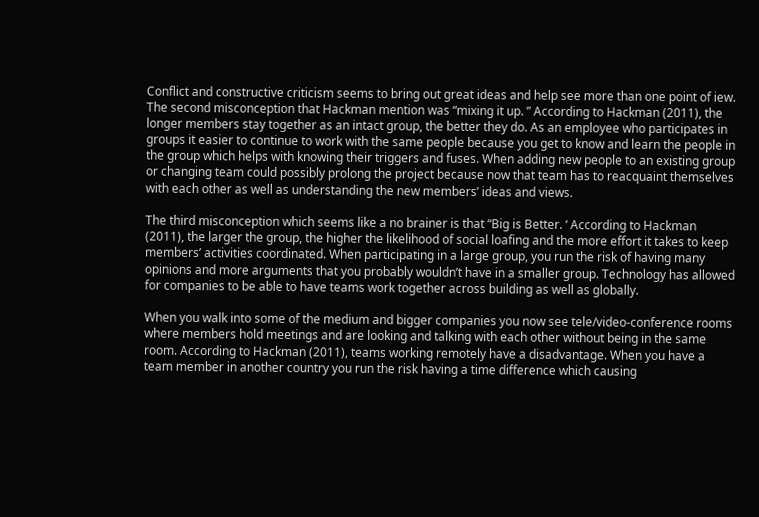Conflict and constructive criticism seems to bring out great ideas and help see more than one point of iew. The second misconception that Hackman mention was “mixing it up. ” According to Hackman (2011), the longer members stay together as an intact group, the better they do. As an employee who participates in groups it easier to continue to work with the same people because you get to know and learn the people in the group which helps with knowing their triggers and fuses. When adding new people to an existing group or changing team could possibly prolong the project because now that team has to reacquaint themselves with each other as well as understanding the new members’ ideas and views.

The third misconception which seems like a no brainer is that “Big is Better. ‘ According to Hackman (2011), the larger the group, the higher the likelihood of social loafing and the more effort it takes to keep members’ activities coordinated. When participating in a large group, you run the risk of having many opinions and more arguments that you probably wouldn’t have in a smaller group. Technology has allowed for companies to be able to have teams work together across building as well as globally.

When you walk into some of the medium and bigger companies you now see tele/video-conference rooms where members hold meetings and are looking and talking with each other without being in the same room. According to Hackman (2011), teams working remotely have a disadvantage. When you have a team member in another country you run the risk having a time difference which causing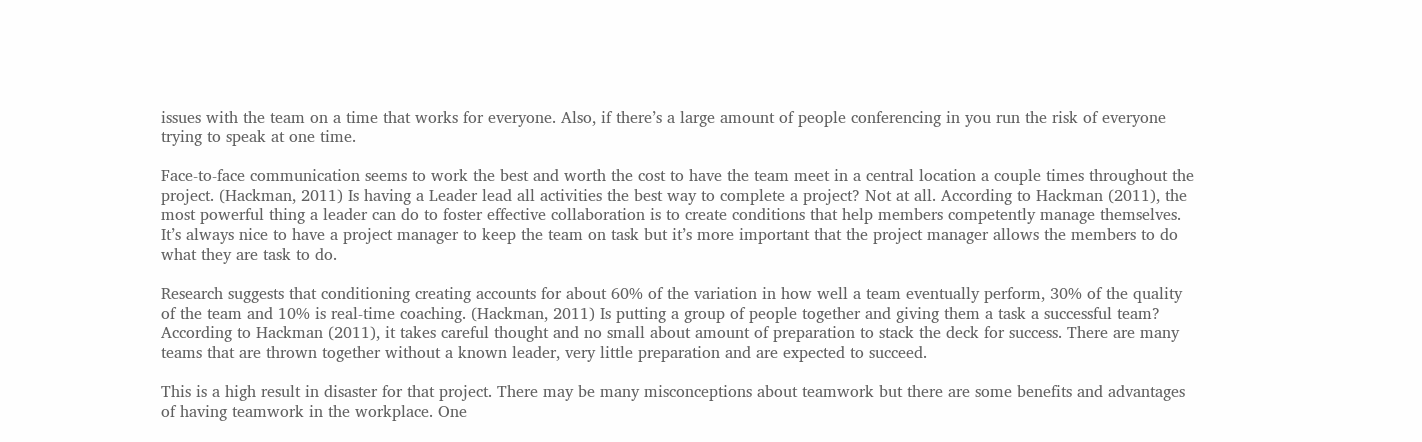issues with the team on a time that works for everyone. Also, if there’s a large amount of people conferencing in you run the risk of everyone trying to speak at one time.

Face-to-face communication seems to work the best and worth the cost to have the team meet in a central location a couple times throughout the project. (Hackman, 2011) Is having a Leader lead all activities the best way to complete a project? Not at all. According to Hackman (2011), the most powerful thing a leader can do to foster effective collaboration is to create conditions that help members competently manage themselves. It’s always nice to have a project manager to keep the team on task but it’s more important that the project manager allows the members to do what they are task to do.

Research suggests that conditioning creating accounts for about 60% of the variation in how well a team eventually perform, 30% of the quality of the team and 10% is real-time coaching. (Hackman, 2011) Is putting a group of people together and giving them a task a successful team? According to Hackman (2011), it takes careful thought and no small about amount of preparation to stack the deck for success. There are many teams that are thrown together without a known leader, very little preparation and are expected to succeed.

This is a high result in disaster for that project. There may be many misconceptions about teamwork but there are some benefits and advantages of having teamwork in the workplace. One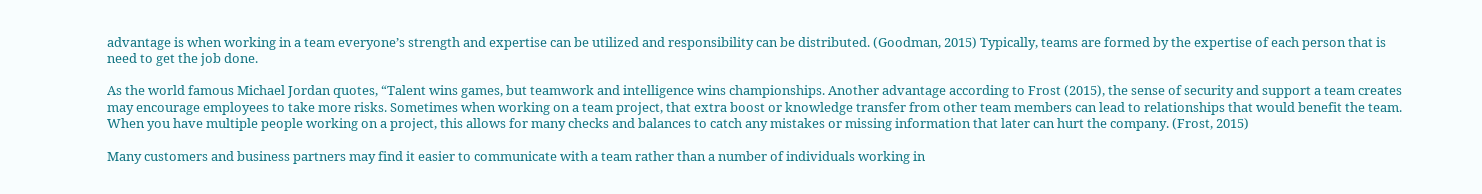advantage is when working in a team everyone’s strength and expertise can be utilized and responsibility can be distributed. (Goodman, 2015) Typically, teams are formed by the expertise of each person that is need to get the job done.

As the world famous Michael Jordan quotes, “Talent wins games, but teamwork and intelligence wins championships. Another advantage according to Frost (2015), the sense of security and support a team creates may encourage employees to take more risks. Sometimes when working on a team project, that extra boost or knowledge transfer from other team members can lead to relationships that would benefit the team. When you have multiple people working on a project, this allows for many checks and balances to catch any mistakes or missing information that later can hurt the company. (Frost, 2015)

Many customers and business partners may find it easier to communicate with a team rather than a number of individuals working in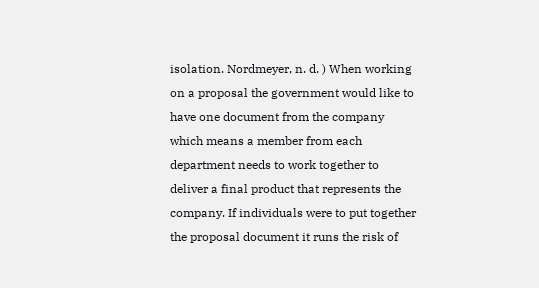isolation. Nordmeyer, n. d. ) When working on a proposal the government would like to have one document from the company which means a member from each department needs to work together to deliver a final product that represents the company. If individuals were to put together the proposal document it runs the risk of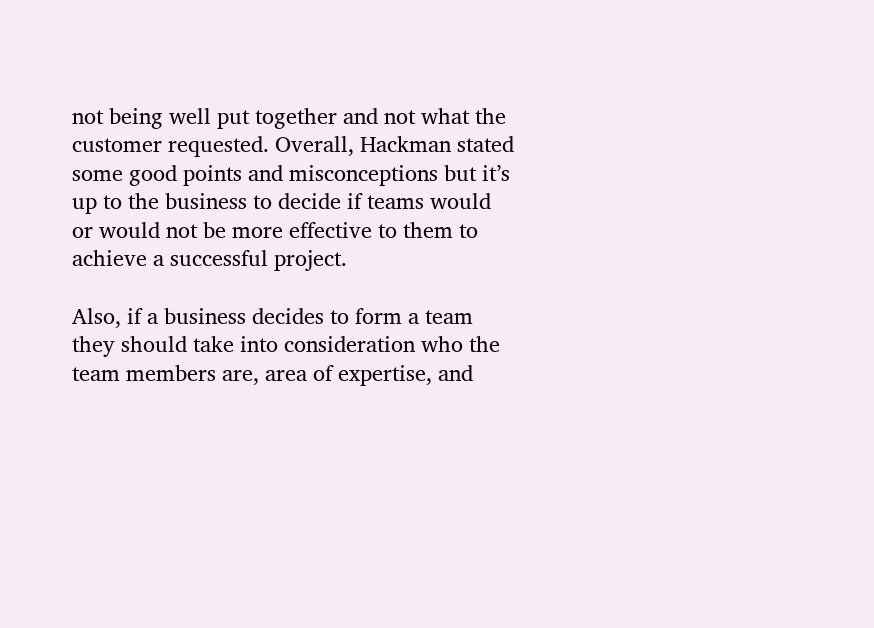not being well put together and not what the customer requested. Overall, Hackman stated some good points and misconceptions but it’s up to the business to decide if teams would or would not be more effective to them to achieve a successful project.

Also, if a business decides to form a team they should take into consideration who the team members are, area of expertise, and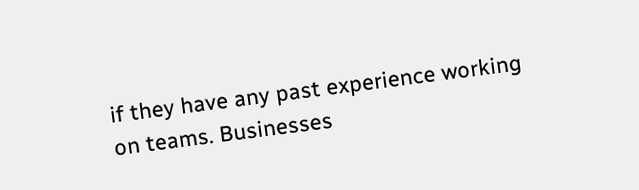if they have any past experience working on teams. Businesses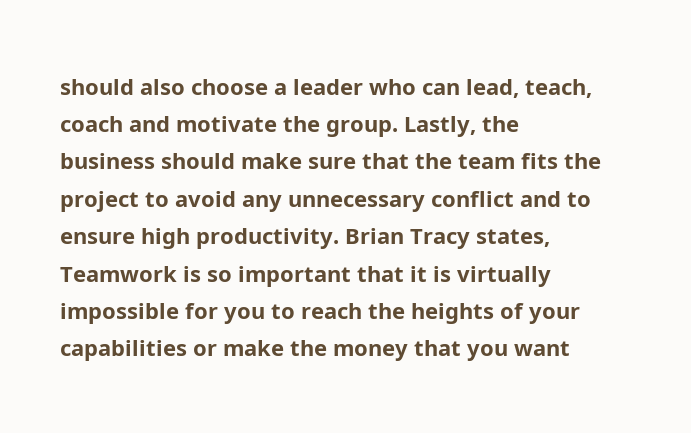should also choose a leader who can lead, teach, coach and motivate the group. Lastly, the business should make sure that the team fits the project to avoid any unnecessary conflict and to ensure high productivity. Brian Tracy states, Teamwork is so important that it is virtually impossible for you to reach the heights of your capabilities or make the money that you want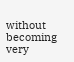without becoming very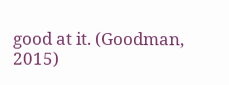good at it. (Goodman, 2015)